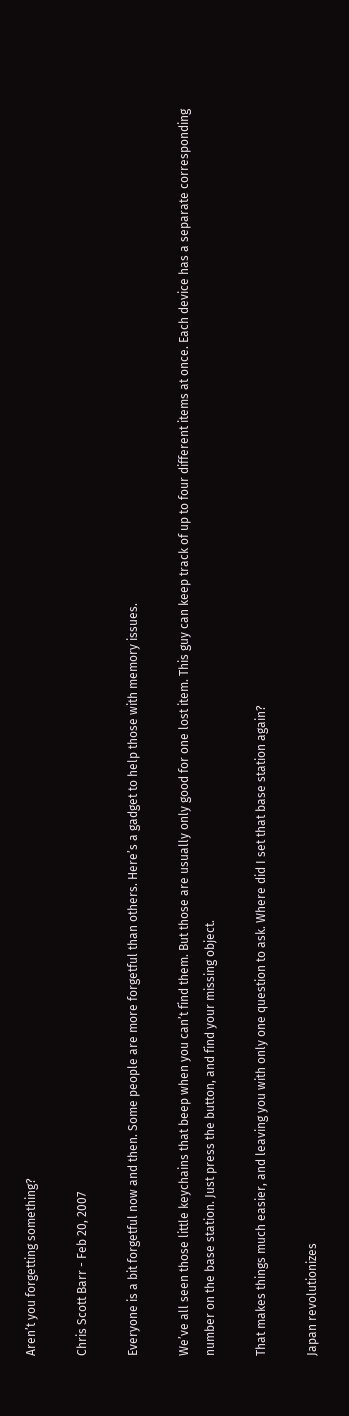Aren’t you forgetting something?

Chris Scott Barr - Feb 20, 2007

Everyone is a bit forgetful now and then. Some people are more forgetful than others. Here’s a gadget to help those with memory issues.

We’ve all seen those little keychains that beep when you can’t find them. But those are usually only good for one lost item. This guy can keep track of up to four different items at once. Each device has a separate corresponding number on the base station. Just press the button, and find your missing object.

That makes things much easier, and leaving you with only one question to ask. Where did I set that base station again?

Japan revolutionizes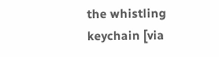the whistling keychain [via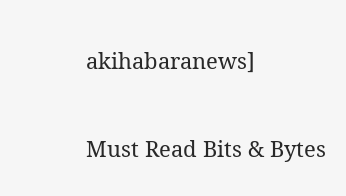akihabaranews]

Must Read Bits & Bytes